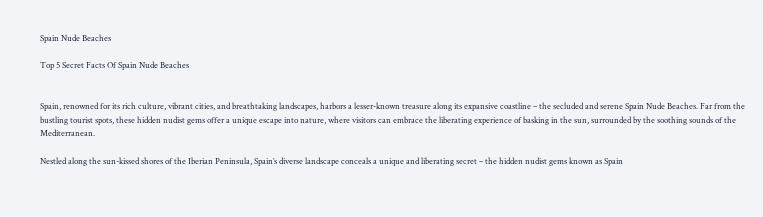Spain Nude Beaches

Top 5 Secret Facts Of Spain Nude Beaches


Spain, renowned for its rich culture, vibrant cities, and breathtaking landscapes, harbors a lesser-known treasure along its expansive coastline – the secluded and serene Spain Nude Beaches. Far from the bustling tourist spots, these hidden nudist gems offer a unique escape into nature, where visitors can embrace the liberating experience of basking in the sun, surrounded by the soothing sounds of the Mediterranean.

Nestled along the sun-kissed shores of the Iberian Peninsula, Spain’s diverse landscape conceals a unique and liberating secret – the hidden nudist gems known as Spain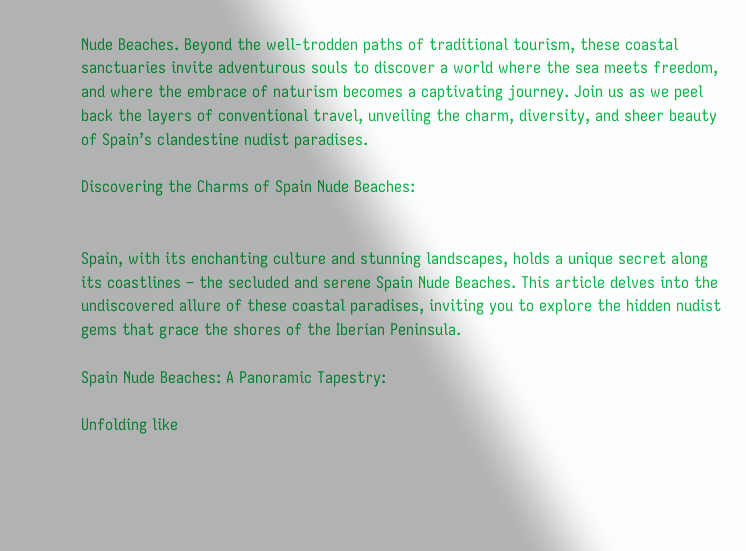Nude Beaches. Beyond the well-trodden paths of traditional tourism, these coastal sanctuaries invite adventurous souls to discover a world where the sea meets freedom, and where the embrace of naturism becomes a captivating journey. Join us as we peel back the layers of conventional travel, unveiling the charm, diversity, and sheer beauty of Spain’s clandestine nudist paradises.

Discovering the Charms of Spain Nude Beaches:


Spain, with its enchanting culture and stunning landscapes, holds a unique secret along its coastlines – the secluded and serene Spain Nude Beaches. This article delves into the undiscovered allure of these coastal paradises, inviting you to explore the hidden nudist gems that grace the shores of the Iberian Peninsula.

Spain Nude Beaches: A Panoramic Tapestry:

Unfolding like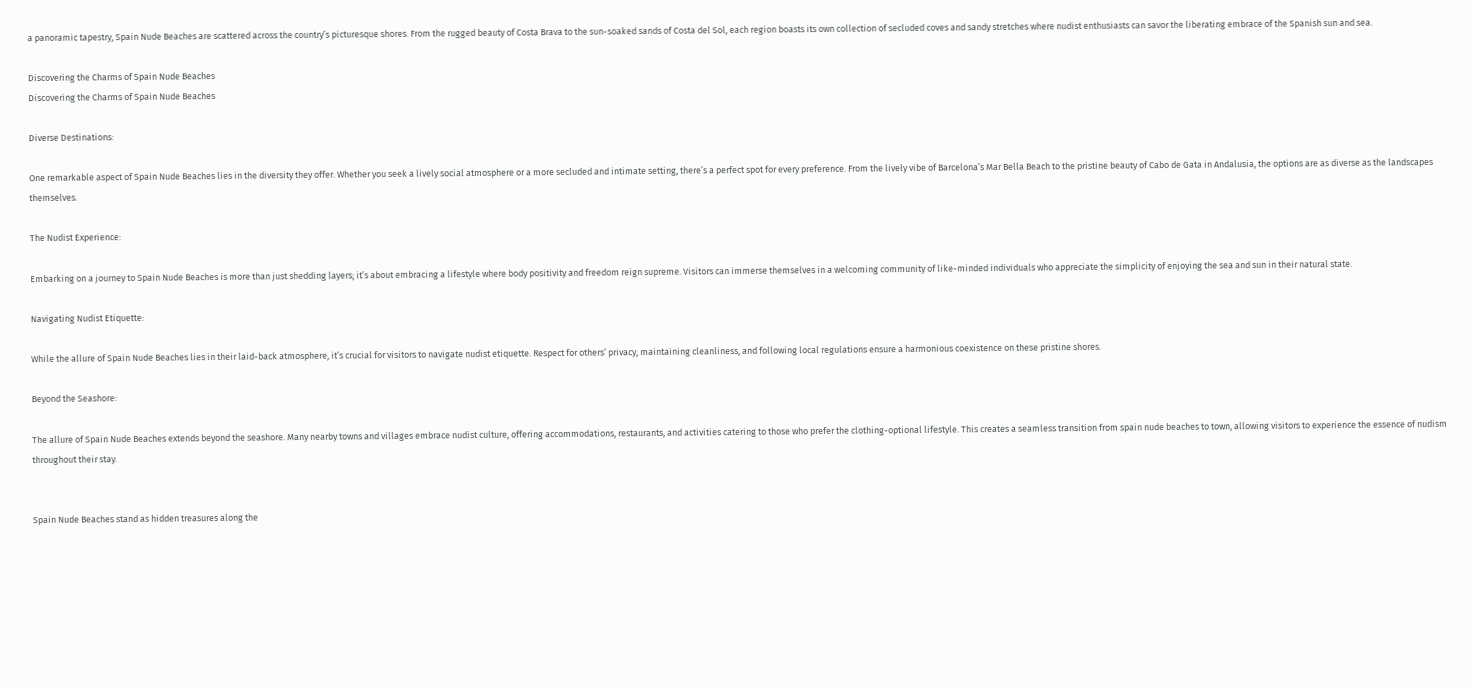a panoramic tapestry, Spain Nude Beaches are scattered across the country’s picturesque shores. From the rugged beauty of Costa Brava to the sun-soaked sands of Costa del Sol, each region boasts its own collection of secluded coves and sandy stretches where nudist enthusiasts can savor the liberating embrace of the Spanish sun and sea.

Discovering the Charms of Spain Nude Beaches
Discovering the Charms of Spain Nude Beaches

Diverse Destinations:

One remarkable aspect of Spain Nude Beaches lies in the diversity they offer. Whether you seek a lively social atmosphere or a more secluded and intimate setting, there’s a perfect spot for every preference. From the lively vibe of Barcelona’s Mar Bella Beach to the pristine beauty of Cabo de Gata in Andalusia, the options are as diverse as the landscapes themselves.

The Nudist Experience:

Embarking on a journey to Spain Nude Beaches is more than just shedding layers; it’s about embracing a lifestyle where body positivity and freedom reign supreme. Visitors can immerse themselves in a welcoming community of like-minded individuals who appreciate the simplicity of enjoying the sea and sun in their natural state.

Navigating Nudist Etiquette:

While the allure of Spain Nude Beaches lies in their laid-back atmosphere, it’s crucial for visitors to navigate nudist etiquette. Respect for others’ privacy, maintaining cleanliness, and following local regulations ensure a harmonious coexistence on these pristine shores.

Beyond the Seashore:

The allure of Spain Nude Beaches extends beyond the seashore. Many nearby towns and villages embrace nudist culture, offering accommodations, restaurants, and activities catering to those who prefer the clothing-optional lifestyle. This creates a seamless transition from spain nude beaches to town, allowing visitors to experience the essence of nudism throughout their stay.


Spain Nude Beaches stand as hidden treasures along the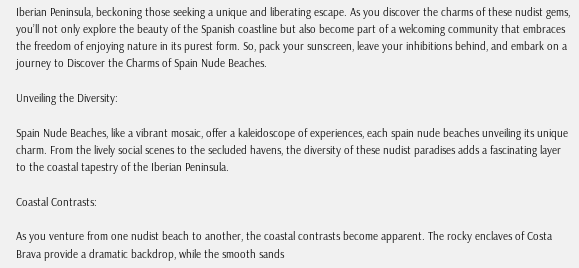Iberian Peninsula, beckoning those seeking a unique and liberating escape. As you discover the charms of these nudist gems, you’ll not only explore the beauty of the Spanish coastline but also become part of a welcoming community that embraces the freedom of enjoying nature in its purest form. So, pack your sunscreen, leave your inhibitions behind, and embark on a journey to Discover the Charms of Spain Nude Beaches.

Unveiling the Diversity:

Spain Nude Beaches, like a vibrant mosaic, offer a kaleidoscope of experiences, each spain nude beaches unveiling its unique charm. From the lively social scenes to the secluded havens, the diversity of these nudist paradises adds a fascinating layer to the coastal tapestry of the Iberian Peninsula.

Coastal Contrasts:

As you venture from one nudist beach to another, the coastal contrasts become apparent. The rocky enclaves of Costa Brava provide a dramatic backdrop, while the smooth sands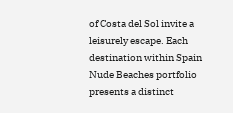of Costa del Sol invite a leisurely escape. Each destination within Spain Nude Beaches portfolio presents a distinct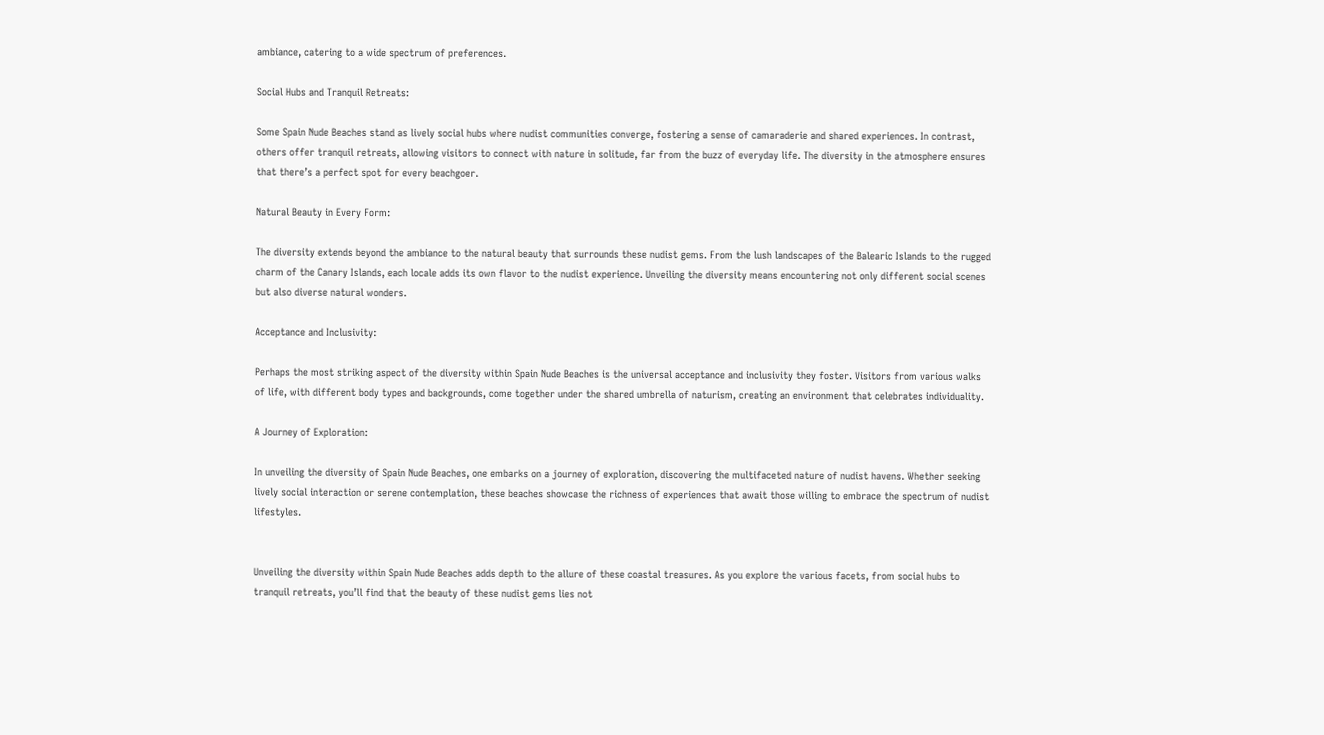ambiance, catering to a wide spectrum of preferences.

Social Hubs and Tranquil Retreats:

Some Spain Nude Beaches stand as lively social hubs where nudist communities converge, fostering a sense of camaraderie and shared experiences. In contrast, others offer tranquil retreats, allowing visitors to connect with nature in solitude, far from the buzz of everyday life. The diversity in the atmosphere ensures that there’s a perfect spot for every beachgoer.

Natural Beauty in Every Form:

The diversity extends beyond the ambiance to the natural beauty that surrounds these nudist gems. From the lush landscapes of the Balearic Islands to the rugged charm of the Canary Islands, each locale adds its own flavor to the nudist experience. Unveiling the diversity means encountering not only different social scenes but also diverse natural wonders.

Acceptance and Inclusivity:

Perhaps the most striking aspect of the diversity within Spain Nude Beaches is the universal acceptance and inclusivity they foster. Visitors from various walks of life, with different body types and backgrounds, come together under the shared umbrella of naturism, creating an environment that celebrates individuality.

A Journey of Exploration:

In unveiling the diversity of Spain Nude Beaches, one embarks on a journey of exploration, discovering the multifaceted nature of nudist havens. Whether seeking lively social interaction or serene contemplation, these beaches showcase the richness of experiences that await those willing to embrace the spectrum of nudist lifestyles.


Unveiling the diversity within Spain Nude Beaches adds depth to the allure of these coastal treasures. As you explore the various facets, from social hubs to tranquil retreats, you’ll find that the beauty of these nudist gems lies not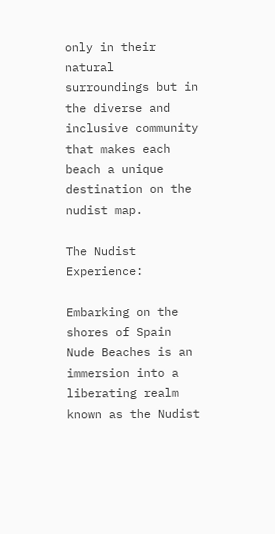only in their natural surroundings but in the diverse and inclusive community that makes each beach a unique destination on the nudist map.

The Nudist Experience:

Embarking on the shores of Spain Nude Beaches is an immersion into a liberating realm known as the Nudist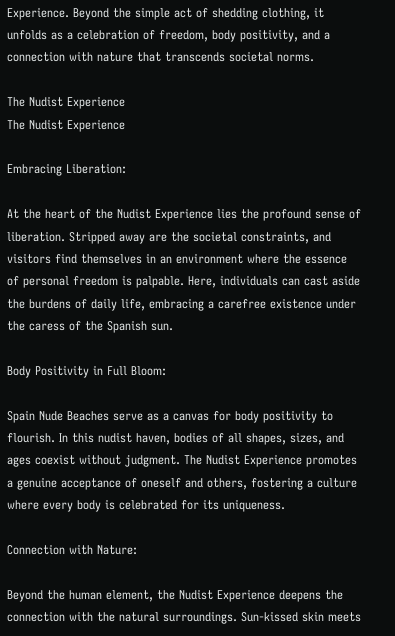Experience. Beyond the simple act of shedding clothing, it unfolds as a celebration of freedom, body positivity, and a connection with nature that transcends societal norms.

The Nudist Experience
The Nudist Experience

Embracing Liberation:

At the heart of the Nudist Experience lies the profound sense of liberation. Stripped away are the societal constraints, and visitors find themselves in an environment where the essence of personal freedom is palpable. Here, individuals can cast aside the burdens of daily life, embracing a carefree existence under the caress of the Spanish sun.

Body Positivity in Full Bloom:

Spain Nude Beaches serve as a canvas for body positivity to flourish. In this nudist haven, bodies of all shapes, sizes, and ages coexist without judgment. The Nudist Experience promotes a genuine acceptance of oneself and others, fostering a culture where every body is celebrated for its uniqueness.

Connection with Nature:

Beyond the human element, the Nudist Experience deepens the connection with the natural surroundings. Sun-kissed skin meets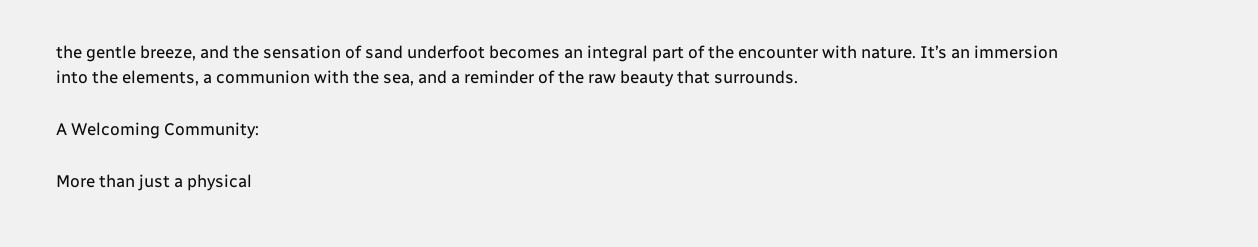the gentle breeze, and the sensation of sand underfoot becomes an integral part of the encounter with nature. It’s an immersion into the elements, a communion with the sea, and a reminder of the raw beauty that surrounds.

A Welcoming Community:

More than just a physical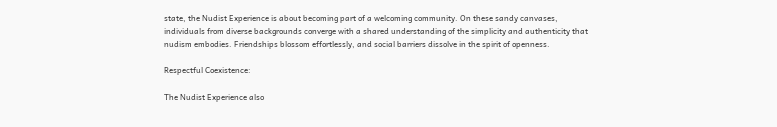state, the Nudist Experience is about becoming part of a welcoming community. On these sandy canvases, individuals from diverse backgrounds converge with a shared understanding of the simplicity and authenticity that nudism embodies. Friendships blossom effortlessly, and social barriers dissolve in the spirit of openness.

Respectful Coexistence:

The Nudist Experience also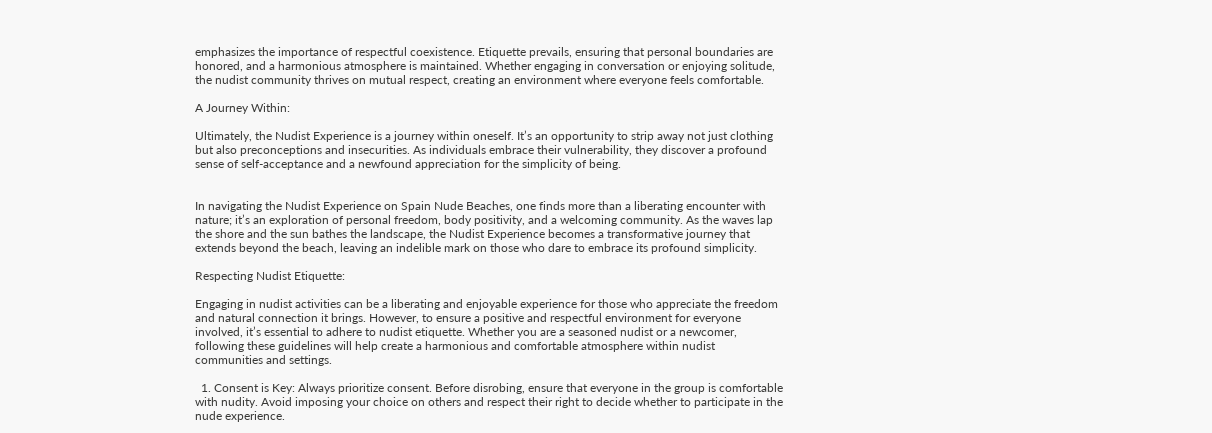emphasizes the importance of respectful coexistence. Etiquette prevails, ensuring that personal boundaries are honored, and a harmonious atmosphere is maintained. Whether engaging in conversation or enjoying solitude, the nudist community thrives on mutual respect, creating an environment where everyone feels comfortable.

A Journey Within:

Ultimately, the Nudist Experience is a journey within oneself. It’s an opportunity to strip away not just clothing but also preconceptions and insecurities. As individuals embrace their vulnerability, they discover a profound sense of self-acceptance and a newfound appreciation for the simplicity of being.


In navigating the Nudist Experience on Spain Nude Beaches, one finds more than a liberating encounter with nature; it’s an exploration of personal freedom, body positivity, and a welcoming community. As the waves lap the shore and the sun bathes the landscape, the Nudist Experience becomes a transformative journey that extends beyond the beach, leaving an indelible mark on those who dare to embrace its profound simplicity.

Respecting Nudist Etiquette:

Engaging in nudist activities can be a liberating and enjoyable experience for those who appreciate the freedom and natural connection it brings. However, to ensure a positive and respectful environment for everyone involved, it’s essential to adhere to nudist etiquette. Whether you are a seasoned nudist or a newcomer, following these guidelines will help create a harmonious and comfortable atmosphere within nudist communities and settings.

  1. Consent is Key: Always prioritize consent. Before disrobing, ensure that everyone in the group is comfortable with nudity. Avoid imposing your choice on others and respect their right to decide whether to participate in the nude experience.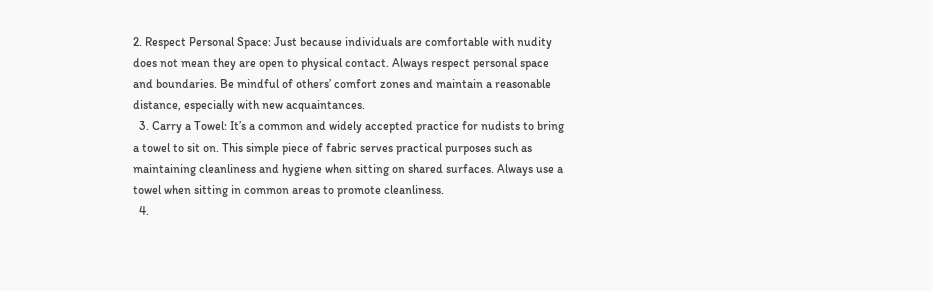2. Respect Personal Space: Just because individuals are comfortable with nudity does not mean they are open to physical contact. Always respect personal space and boundaries. Be mindful of others’ comfort zones and maintain a reasonable distance, especially with new acquaintances.
  3. Carry a Towel: It’s a common and widely accepted practice for nudists to bring a towel to sit on. This simple piece of fabric serves practical purposes such as maintaining cleanliness and hygiene when sitting on shared surfaces. Always use a towel when sitting in common areas to promote cleanliness.
  4.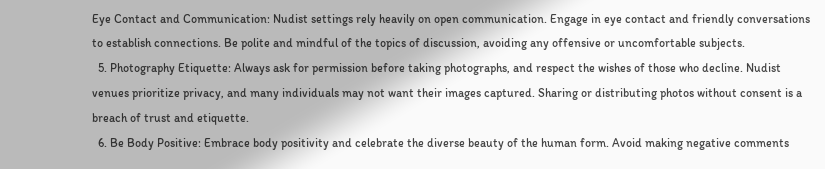Eye Contact and Communication: Nudist settings rely heavily on open communication. Engage in eye contact and friendly conversations to establish connections. Be polite and mindful of the topics of discussion, avoiding any offensive or uncomfortable subjects.
  5. Photography Etiquette: Always ask for permission before taking photographs, and respect the wishes of those who decline. Nudist venues prioritize privacy, and many individuals may not want their images captured. Sharing or distributing photos without consent is a breach of trust and etiquette.
  6. Be Body Positive: Embrace body positivity and celebrate the diverse beauty of the human form. Avoid making negative comments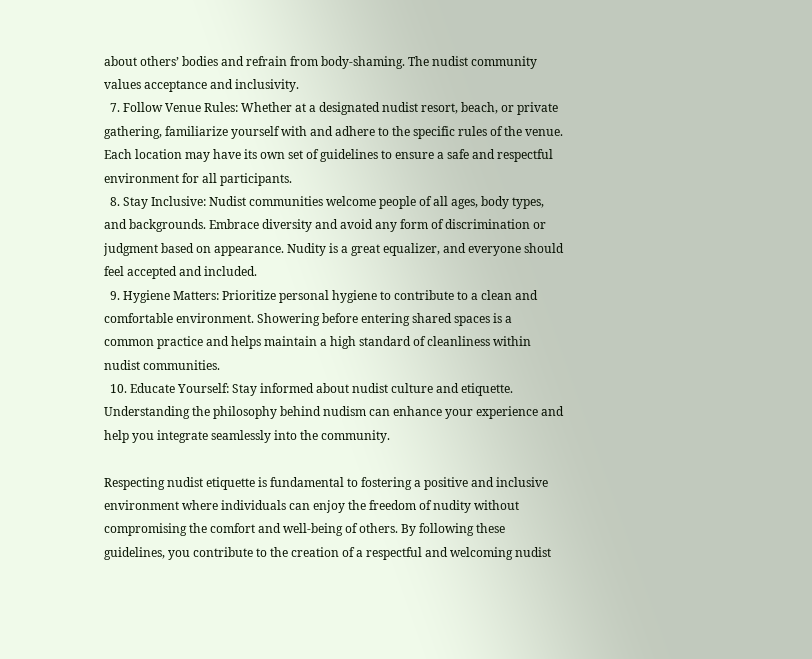about others’ bodies and refrain from body-shaming. The nudist community values acceptance and inclusivity.
  7. Follow Venue Rules: Whether at a designated nudist resort, beach, or private gathering, familiarize yourself with and adhere to the specific rules of the venue. Each location may have its own set of guidelines to ensure a safe and respectful environment for all participants.
  8. Stay Inclusive: Nudist communities welcome people of all ages, body types, and backgrounds. Embrace diversity and avoid any form of discrimination or judgment based on appearance. Nudity is a great equalizer, and everyone should feel accepted and included.
  9. Hygiene Matters: Prioritize personal hygiene to contribute to a clean and comfortable environment. Showering before entering shared spaces is a common practice and helps maintain a high standard of cleanliness within nudist communities.
  10. Educate Yourself: Stay informed about nudist culture and etiquette. Understanding the philosophy behind nudism can enhance your experience and help you integrate seamlessly into the community.

Respecting nudist etiquette is fundamental to fostering a positive and inclusive environment where individuals can enjoy the freedom of nudity without compromising the comfort and well-being of others. By following these guidelines, you contribute to the creation of a respectful and welcoming nudist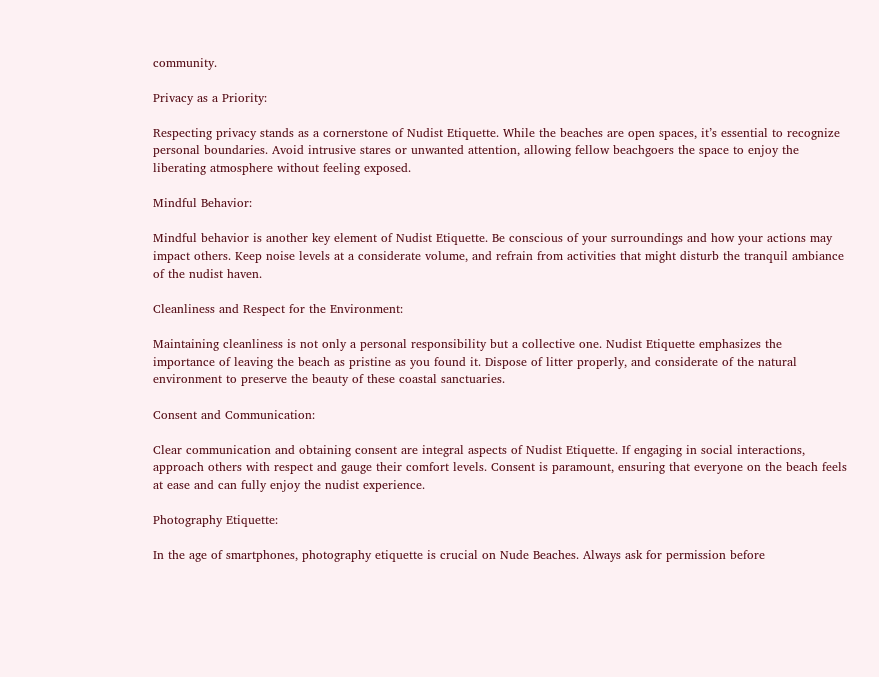community.

Privacy as a Priority:

Respecting privacy stands as a cornerstone of Nudist Etiquette. While the beaches are open spaces, it’s essential to recognize personal boundaries. Avoid intrusive stares or unwanted attention, allowing fellow beachgoers the space to enjoy the liberating atmosphere without feeling exposed.

Mindful Behavior:

Mindful behavior is another key element of Nudist Etiquette. Be conscious of your surroundings and how your actions may impact others. Keep noise levels at a considerate volume, and refrain from activities that might disturb the tranquil ambiance of the nudist haven.

Cleanliness and Respect for the Environment:

Maintaining cleanliness is not only a personal responsibility but a collective one. Nudist Etiquette emphasizes the importance of leaving the beach as pristine as you found it. Dispose of litter properly, and considerate of the natural environment to preserve the beauty of these coastal sanctuaries.

Consent and Communication:

Clear communication and obtaining consent are integral aspects of Nudist Etiquette. If engaging in social interactions, approach others with respect and gauge their comfort levels. Consent is paramount, ensuring that everyone on the beach feels at ease and can fully enjoy the nudist experience.

Photography Etiquette:

In the age of smartphones, photography etiquette is crucial on Nude Beaches. Always ask for permission before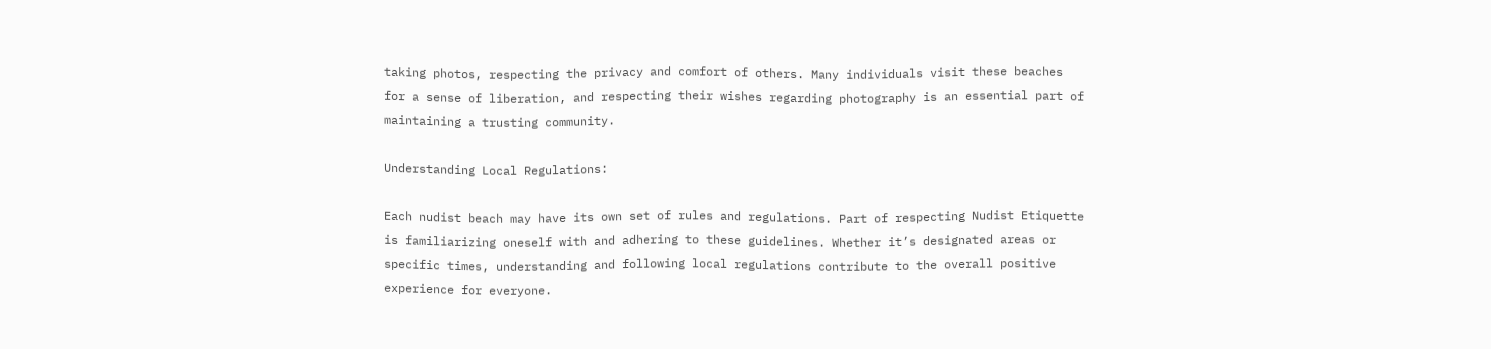taking photos, respecting the privacy and comfort of others. Many individuals visit these beaches for a sense of liberation, and respecting their wishes regarding photography is an essential part of maintaining a trusting community.

Understanding Local Regulations:

Each nudist beach may have its own set of rules and regulations. Part of respecting Nudist Etiquette is familiarizing oneself with and adhering to these guidelines. Whether it’s designated areas or specific times, understanding and following local regulations contribute to the overall positive experience for everyone.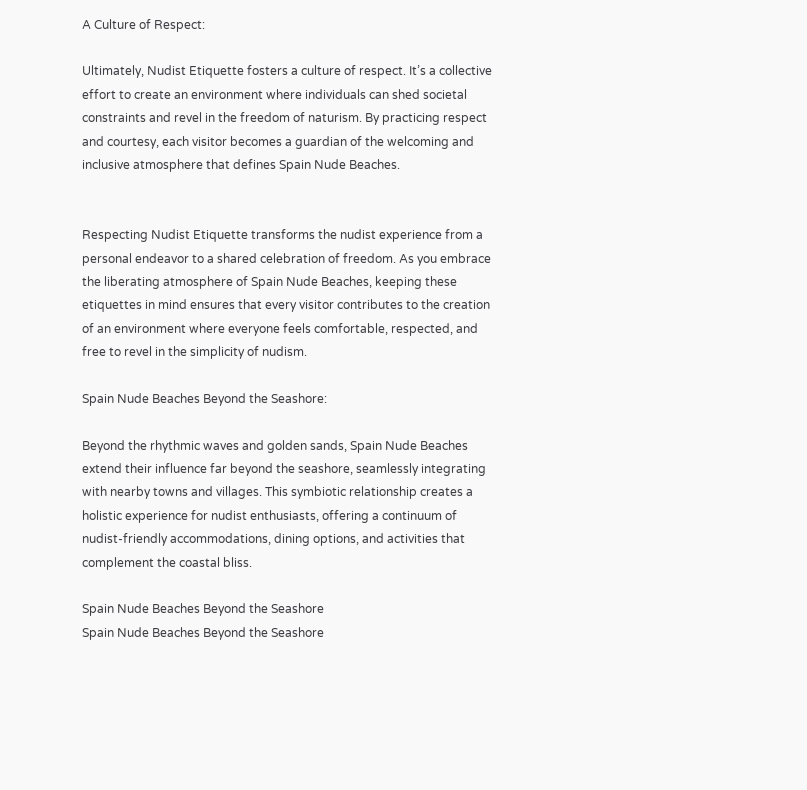A Culture of Respect:

Ultimately, Nudist Etiquette fosters a culture of respect. It’s a collective effort to create an environment where individuals can shed societal constraints and revel in the freedom of naturism. By practicing respect and courtesy, each visitor becomes a guardian of the welcoming and inclusive atmosphere that defines Spain Nude Beaches.


Respecting Nudist Etiquette transforms the nudist experience from a personal endeavor to a shared celebration of freedom. As you embrace the liberating atmosphere of Spain Nude Beaches, keeping these etiquettes in mind ensures that every visitor contributes to the creation of an environment where everyone feels comfortable, respected, and free to revel in the simplicity of nudism.

Spain Nude Beaches Beyond the Seashore:

Beyond the rhythmic waves and golden sands, Spain Nude Beaches extend their influence far beyond the seashore, seamlessly integrating with nearby towns and villages. This symbiotic relationship creates a holistic experience for nudist enthusiasts, offering a continuum of nudist-friendly accommodations, dining options, and activities that complement the coastal bliss.

Spain Nude Beaches Beyond the Seashore
Spain Nude Beaches Beyond the Seashore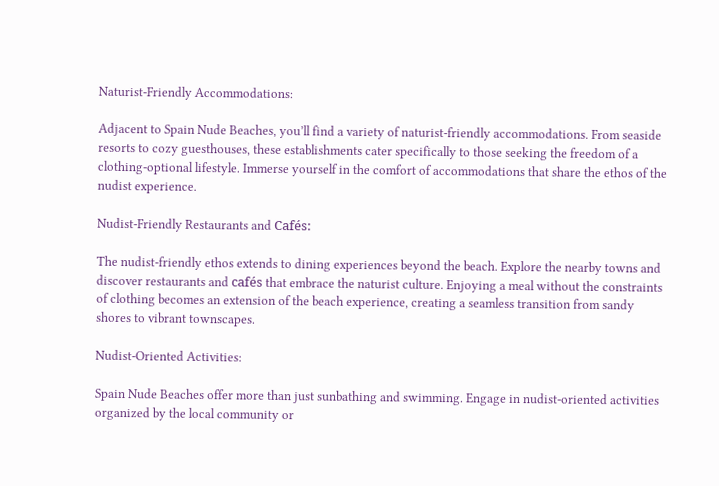Naturist-Friendly Accommodations:

Adjacent to Spain Nude Beaches, you’ll find a variety of naturist-friendly accommodations. From seaside resorts to cozy guesthouses, these establishments cater specifically to those seeking the freedom of a clothing-optional lifestyle. Immerse yourself in the comfort of accommodations that share the ethos of the nudist experience.

Nudist-Friendly Restaurants and Cafés:

The nudist-friendly ethos extends to dining experiences beyond the beach. Explore the nearby towns and discover restaurants and cafés that embrace the naturist culture. Enjoying a meal without the constraints of clothing becomes an extension of the beach experience, creating a seamless transition from sandy shores to vibrant townscapes.

Nudist-Oriented Activities:

Spain Nude Beaches offer more than just sunbathing and swimming. Engage in nudist-oriented activities organized by the local community or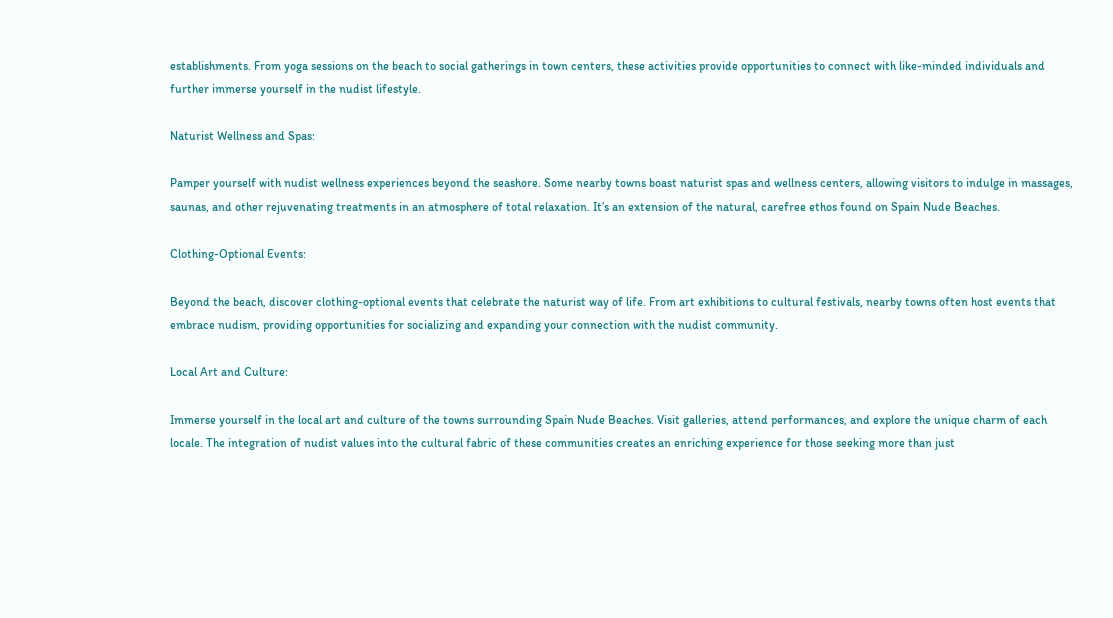establishments. From yoga sessions on the beach to social gatherings in town centers, these activities provide opportunities to connect with like-minded individuals and further immerse yourself in the nudist lifestyle.

Naturist Wellness and Spas:

Pamper yourself with nudist wellness experiences beyond the seashore. Some nearby towns boast naturist spas and wellness centers, allowing visitors to indulge in massages, saunas, and other rejuvenating treatments in an atmosphere of total relaxation. It’s an extension of the natural, carefree ethos found on Spain Nude Beaches.

Clothing-Optional Events:

Beyond the beach, discover clothing-optional events that celebrate the naturist way of life. From art exhibitions to cultural festivals, nearby towns often host events that embrace nudism, providing opportunities for socializing and expanding your connection with the nudist community.

Local Art and Culture:

Immerse yourself in the local art and culture of the towns surrounding Spain Nude Beaches. Visit galleries, attend performances, and explore the unique charm of each locale. The integration of nudist values into the cultural fabric of these communities creates an enriching experience for those seeking more than just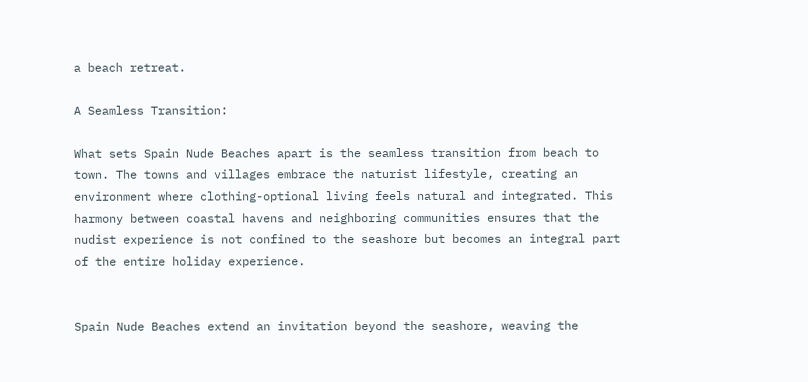a beach retreat.

A Seamless Transition:

What sets Spain Nude Beaches apart is the seamless transition from beach to town. The towns and villages embrace the naturist lifestyle, creating an environment where clothing-optional living feels natural and integrated. This harmony between coastal havens and neighboring communities ensures that the nudist experience is not confined to the seashore but becomes an integral part of the entire holiday experience.


Spain Nude Beaches extend an invitation beyond the seashore, weaving the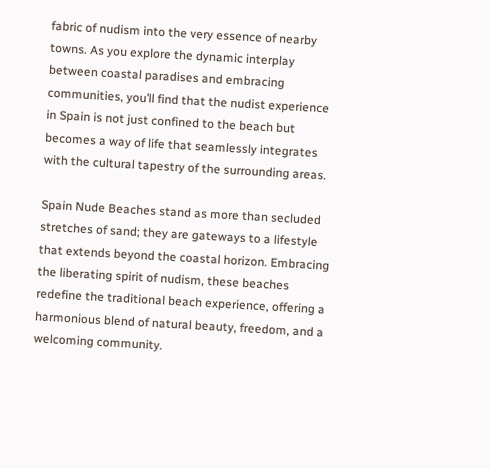fabric of nudism into the very essence of nearby towns. As you explore the dynamic interplay between coastal paradises and embracing communities, you’ll find that the nudist experience in Spain is not just confined to the beach but becomes a way of life that seamlessly integrates with the cultural tapestry of the surrounding areas.

Spain Nude Beaches stand as more than secluded stretches of sand; they are gateways to a lifestyle that extends beyond the coastal horizon. Embracing the liberating spirit of nudism, these beaches redefine the traditional beach experience, offering a harmonious blend of natural beauty, freedom, and a welcoming community.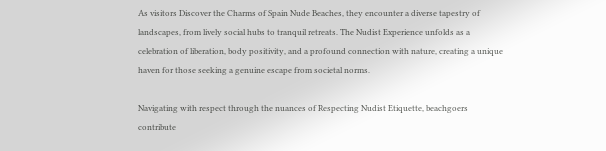As visitors Discover the Charms of Spain Nude Beaches, they encounter a diverse tapestry of landscapes, from lively social hubs to tranquil retreats. The Nudist Experience unfolds as a celebration of liberation, body positivity, and a profound connection with nature, creating a unique haven for those seeking a genuine escape from societal norms.

Navigating with respect through the nuances of Respecting Nudist Etiquette, beachgoers contribute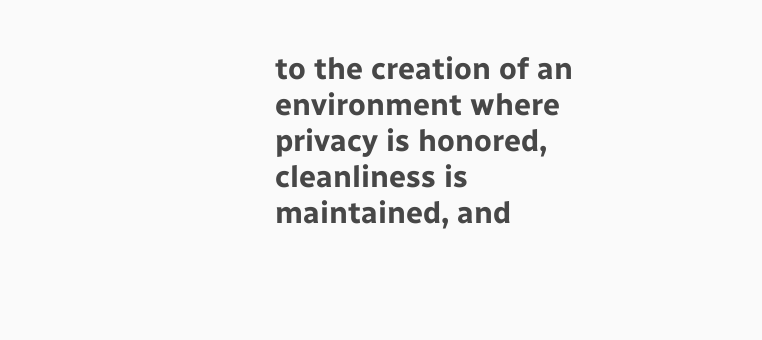to the creation of an environment where privacy is honored, cleanliness is maintained, and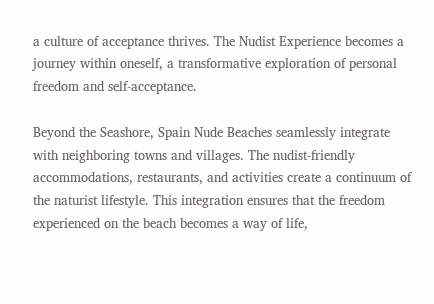a culture of acceptance thrives. The Nudist Experience becomes a journey within oneself, a transformative exploration of personal freedom and self-acceptance.

Beyond the Seashore, Spain Nude Beaches seamlessly integrate with neighboring towns and villages. The nudist-friendly accommodations, restaurants, and activities create a continuum of the naturist lifestyle. This integration ensures that the freedom experienced on the beach becomes a way of life,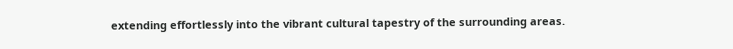extending effortlessly into the vibrant cultural tapestry of the surrounding areas.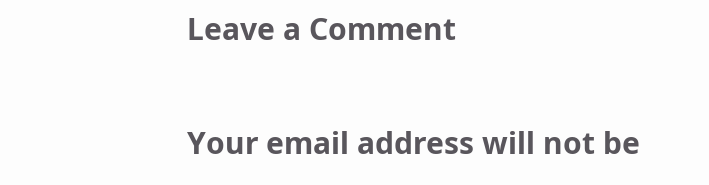Leave a Comment

Your email address will not be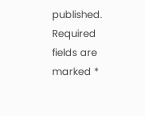published. Required fields are marked *